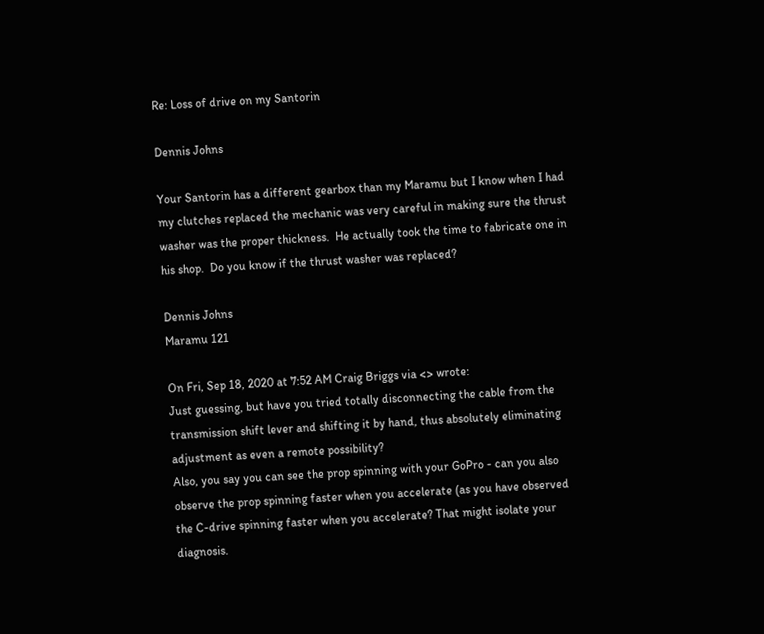Re: Loss of drive on my Santorin

Dennis Johns

Your Santorin has a different gearbox than my Maramu but I know when I had my clutches replaced the mechanic was very careful in making sure the thrust washer was the proper thickness.  He actually took the time to fabricate one in his shop.  Do you know if the thrust washer was replaced?

Dennis Johns
Maramu 121

On Fri, Sep 18, 2020 at 7:52 AM Craig Briggs via <> wrote:
Just guessing, but have you tried totally disconnecting the cable from the transmission shift lever and shifting it by hand, thus absolutely eliminating adjustment as even a remote possibility?
Also, you say you can see the prop spinning with your GoPro - can you also observe the prop spinning faster when you accelerate (as you have observed the C-drive spinning faster when you accelerate? That might isolate your diagnosis.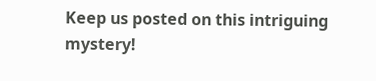Keep us posted on this intriguing mystery!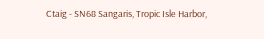Ctaig - SN68 Sangaris, Tropic Isle Harbor,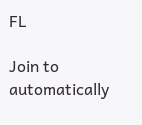FL

Join to automatically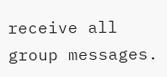receive all group messages.